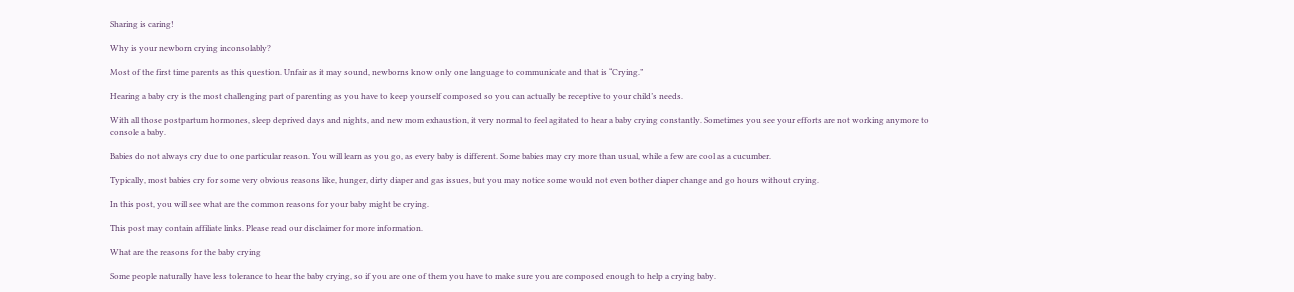Sharing is caring!

Why is your newborn crying inconsolably?

Most of the first time parents as this question. Unfair as it may sound, newborns know only one language to communicate and that is “Crying.”

Hearing a baby cry is the most challenging part of parenting as you have to keep yourself composed so you can actually be receptive to your child’s needs.

With all those postpartum hormones, sleep deprived days and nights, and new mom exhaustion, it very normal to feel agitated to hear a baby crying constantly. Sometimes you see your efforts are not working anymore to console a baby.

Babies do not always cry due to one particular reason. You will learn as you go, as every baby is different. Some babies may cry more than usual, while a few are cool as a cucumber.

Typically, most babies cry for some very obvious reasons like, hunger, dirty diaper and gas issues, but you may notice some would not even bother diaper change and go hours without crying.

In this post, you will see what are the common reasons for your baby might be crying.

This post may contain affiliate links. Please read our disclaimer for more information.

What are the reasons for the baby crying

Some people naturally have less tolerance to hear the baby crying, so if you are one of them you have to make sure you are composed enough to help a crying baby.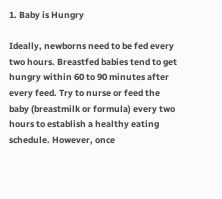1. Baby is Hungry

Ideally, newborns need to be fed every two hours. Breastfed babies tend to get hungry within 60 to 90 minutes after every feed. Try to nurse or feed the baby (breastmilk or formula) every two hours to establish a healthy eating schedule. However, once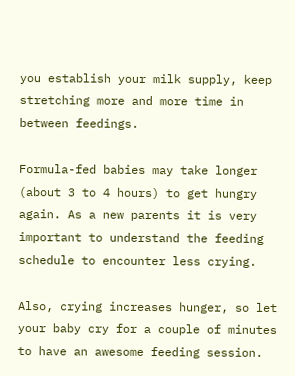you establish your milk supply, keep stretching more and more time in between feedings.

Formula-fed babies may take longer (about 3 to 4 hours) to get hungry again. As a new parents it is very important to understand the feeding schedule to encounter less crying.

Also, crying increases hunger, so let your baby cry for a couple of minutes to have an awesome feeding session.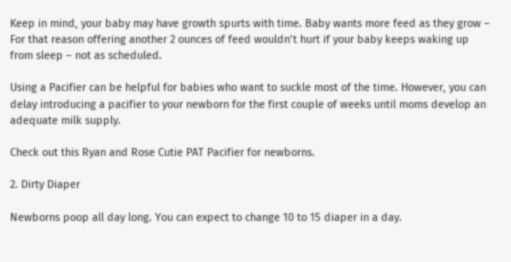Keep in mind, your baby may have growth spurts with time. Baby wants more feed as they grow – For that reason offering another 2 ounces of feed wouldn’t hurt if your baby keeps waking up from sleep – not as scheduled.

Using a Pacifier can be helpful for babies who want to suckle most of the time. However, you can delay introducing a pacifier to your newborn for the first couple of weeks until moms develop an adequate milk supply.

Check out this Ryan and Rose Cutie PAT Pacifier for newborns.

2. Dirty Diaper

Newborns poop all day long. You can expect to change 10 to 15 diaper in a day.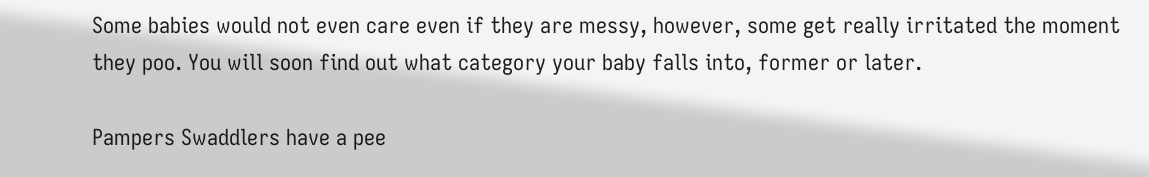Some babies would not even care even if they are messy, however, some get really irritated the moment they poo. You will soon find out what category your baby falls into, former or later.

Pampers Swaddlers have a pee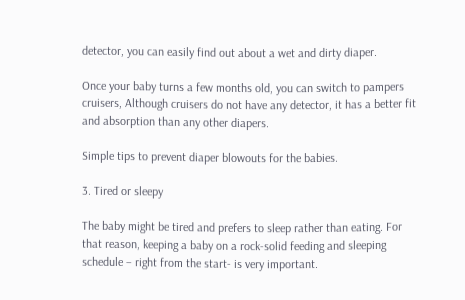detector, you can easily find out about a wet and dirty diaper.

Once your baby turns a few months old, you can switch to pampers cruisers, Although cruisers do not have any detector, it has a better fit and absorption than any other diapers.

Simple tips to prevent diaper blowouts for the babies.

3. Tired or sleepy

The baby might be tired and prefers to sleep rather than eating. For that reason, keeping a baby on a rock-solid feeding and sleeping schedule – right from the start- is very important.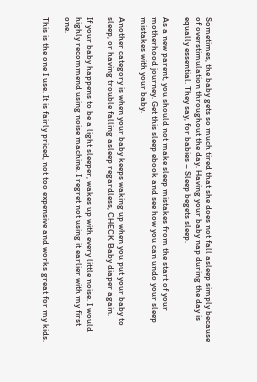Sometimes, the baby gets so much tired that she does not fall asleep simply because of overstimulation throughout the day. Having your baby nap during the day is equally essential. They say, for babies – Sleep begets sleep.

As a new parent, you should not make sleep mistakes from the start of your motherhood journey. Get this sleep ebook and see how you can undo your sleep mistakes with your baby.

Another category is when your baby keeps waking up when you put your baby to sleep, or having trouble falling asleep regardless, CHECK Baby diaper again.

If your baby happens to be a light sleeper, wakes up with every little noise. I would highly recommend using noise machine. I regret not using it earlier with my first one.

This is the one I use. It is fairly priced, not too expensive and works great for my kids.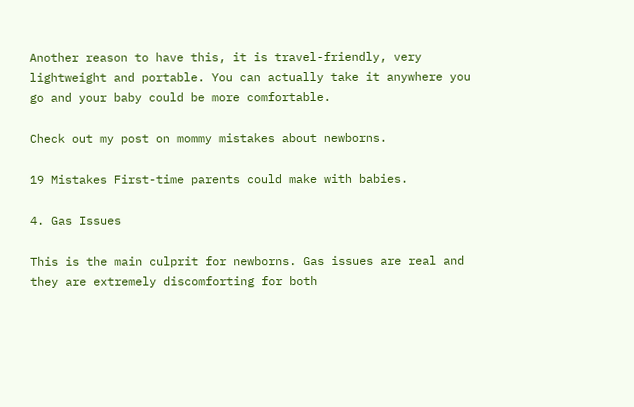Another reason to have this, it is travel-friendly, very lightweight and portable. You can actually take it anywhere you go and your baby could be more comfortable.

Check out my post on mommy mistakes about newborns.

19 Mistakes First-time parents could make with babies.

4. Gas Issues

This is the main culprit for newborns. Gas issues are real and they are extremely discomforting for both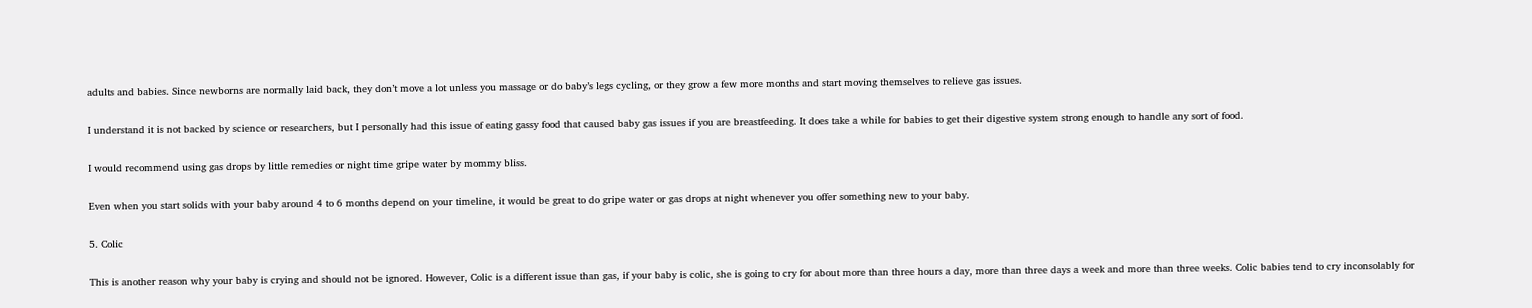adults and babies. Since newborns are normally laid back, they don’t move a lot unless you massage or do baby’s legs cycling, or they grow a few more months and start moving themselves to relieve gas issues.

I understand it is not backed by science or researchers, but I personally had this issue of eating gassy food that caused baby gas issues if you are breastfeeding. It does take a while for babies to get their digestive system strong enough to handle any sort of food.

I would recommend using gas drops by little remedies or night time gripe water by mommy bliss.

Even when you start solids with your baby around 4 to 6 months depend on your timeline, it would be great to do gripe water or gas drops at night whenever you offer something new to your baby.

5. Colic

This is another reason why your baby is crying and should not be ignored. However, Colic is a different issue than gas, if your baby is colic, she is going to cry for about more than three hours a day, more than three days a week and more than three weeks. Colic babies tend to cry inconsolably for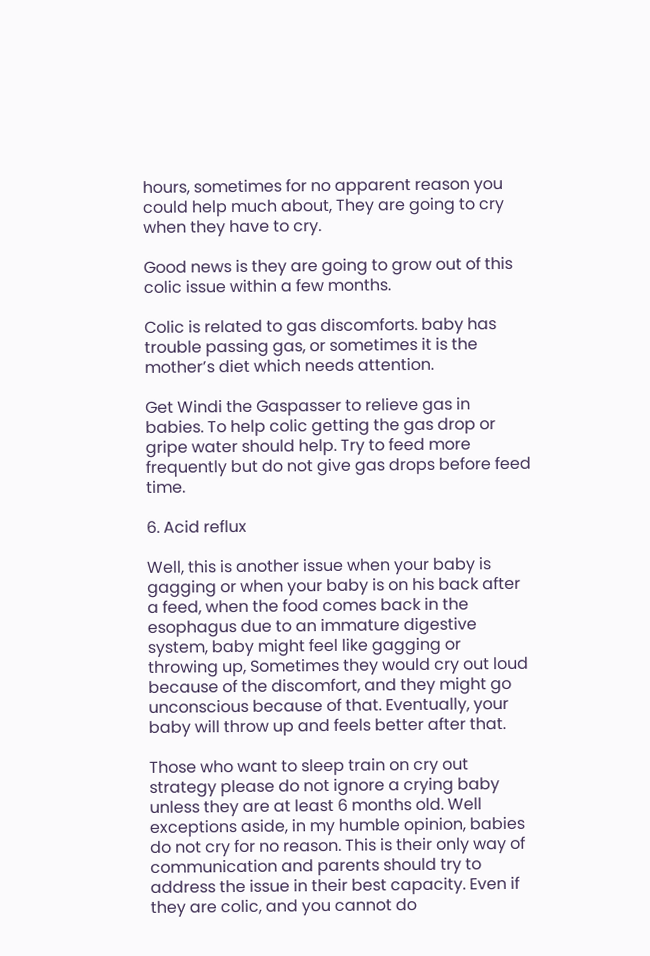hours, sometimes for no apparent reason you could help much about, They are going to cry when they have to cry.

Good news is they are going to grow out of this colic issue within a few months.

Colic is related to gas discomforts. baby has trouble passing gas, or sometimes it is the mother’s diet which needs attention.

Get Windi the Gaspasser to relieve gas in babies. To help colic getting the gas drop or gripe water should help. Try to feed more frequently but do not give gas drops before feed time.

6. Acid reflux

Well, this is another issue when your baby is gagging or when your baby is on his back after a feed, when the food comes back in the esophagus due to an immature digestive system, baby might feel like gagging or throwing up, Sometimes they would cry out loud because of the discomfort, and they might go unconscious because of that. Eventually, your baby will throw up and feels better after that.

Those who want to sleep train on cry out strategy please do not ignore a crying baby unless they are at least 6 months old. Well exceptions aside, in my humble opinion, babies do not cry for no reason. This is their only way of communication and parents should try to address the issue in their best capacity. Even if they are colic, and you cannot do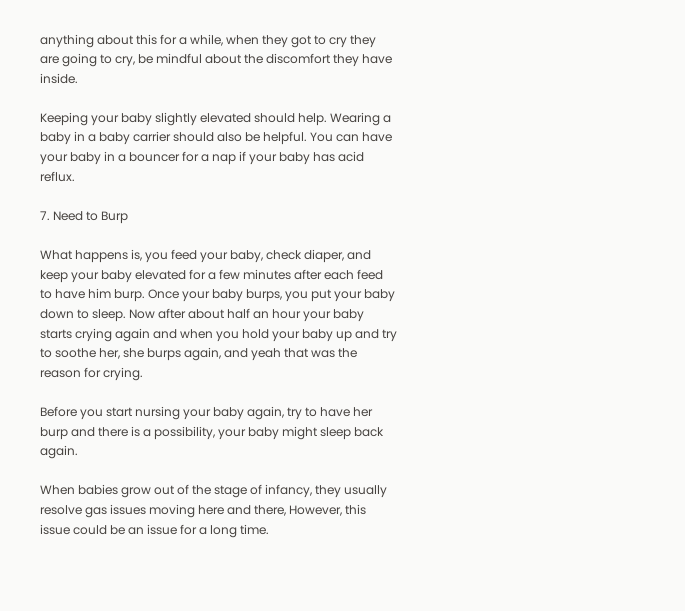anything about this for a while, when they got to cry they are going to cry, be mindful about the discomfort they have inside.

Keeping your baby slightly elevated should help. Wearing a baby in a baby carrier should also be helpful. You can have your baby in a bouncer for a nap if your baby has acid reflux.

7. Need to Burp

What happens is, you feed your baby, check diaper, and keep your baby elevated for a few minutes after each feed to have him burp. Once your baby burps, you put your baby down to sleep. Now after about half an hour your baby starts crying again and when you hold your baby up and try to soothe her, she burps again, and yeah that was the reason for crying.

Before you start nursing your baby again, try to have her burp and there is a possibility, your baby might sleep back again.

When babies grow out of the stage of infancy, they usually resolve gas issues moving here and there, However, this issue could be an issue for a long time.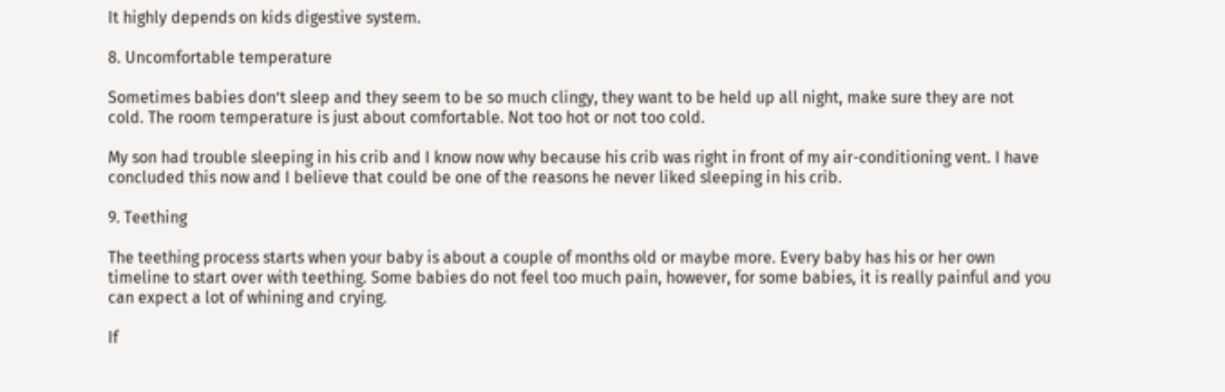It highly depends on kids digestive system.

8. Uncomfortable temperature

Sometimes babies don’t sleep and they seem to be so much clingy, they want to be held up all night, make sure they are not cold. The room temperature is just about comfortable. Not too hot or not too cold.

My son had trouble sleeping in his crib and I know now why because his crib was right in front of my air-conditioning vent. I have concluded this now and I believe that could be one of the reasons he never liked sleeping in his crib.

9. Teething

The teething process starts when your baby is about a couple of months old or maybe more. Every baby has his or her own timeline to start over with teething. Some babies do not feel too much pain, however, for some babies, it is really painful and you can expect a lot of whining and crying.

If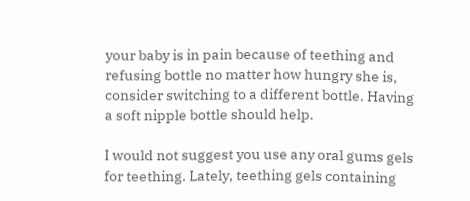your baby is in pain because of teething and refusing bottle no matter how hungry she is, consider switching to a different bottle. Having a soft nipple bottle should help.

I would not suggest you use any oral gums gels for teething. Lately, teething gels containing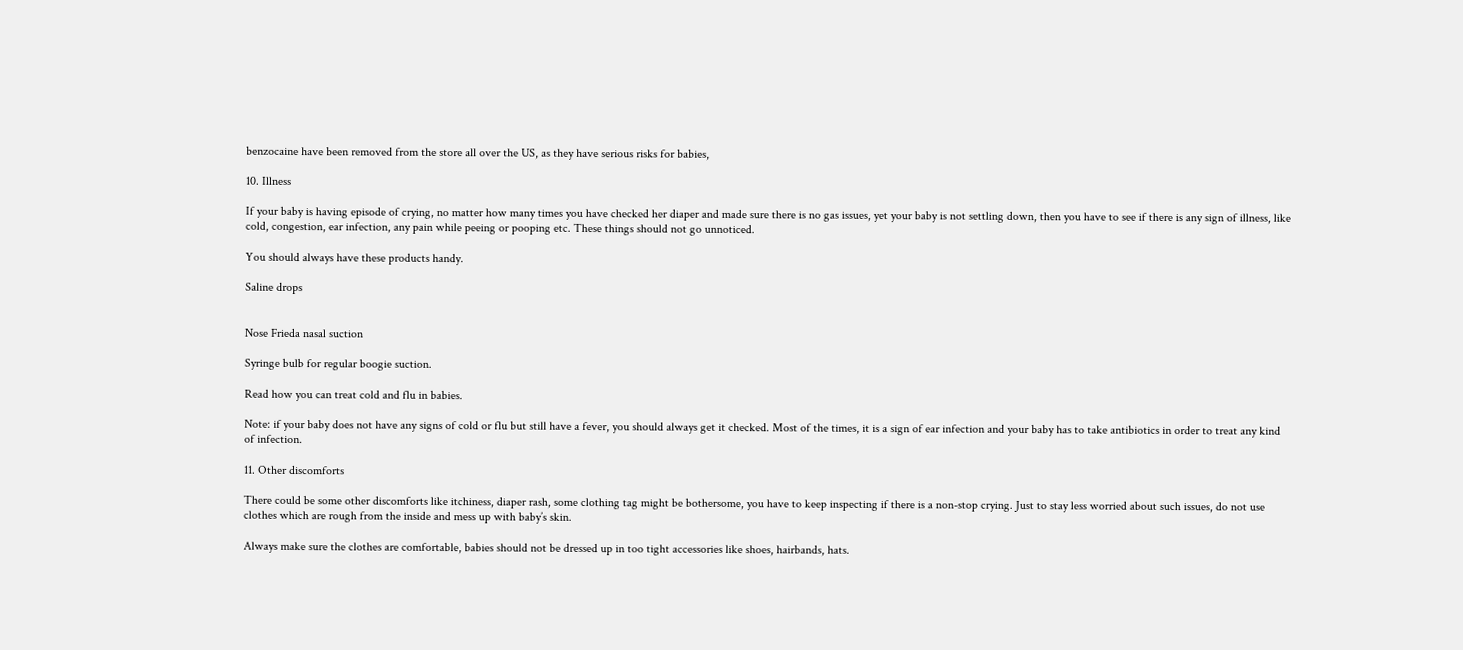benzocaine have been removed from the store all over the US, as they have serious risks for babies,

10. Illness

If your baby is having episode of crying, no matter how many times you have checked her diaper and made sure there is no gas issues, yet your baby is not settling down, then you have to see if there is any sign of illness, like cold, congestion, ear infection, any pain while peeing or pooping etc. These things should not go unnoticed.

You should always have these products handy.

Saline drops


Nose Frieda nasal suction

Syringe bulb for regular boogie suction.

Read how you can treat cold and flu in babies.

Note: if your baby does not have any signs of cold or flu but still have a fever, you should always get it checked. Most of the times, it is a sign of ear infection and your baby has to take antibiotics in order to treat any kind of infection.

11. Other discomforts

There could be some other discomforts like itchiness, diaper rash, some clothing tag might be bothersome, you have to keep inspecting if there is a non-stop crying. Just to stay less worried about such issues, do not use clothes which are rough from the inside and mess up with baby’s skin.

Always make sure the clothes are comfortable, babies should not be dressed up in too tight accessories like shoes, hairbands, hats.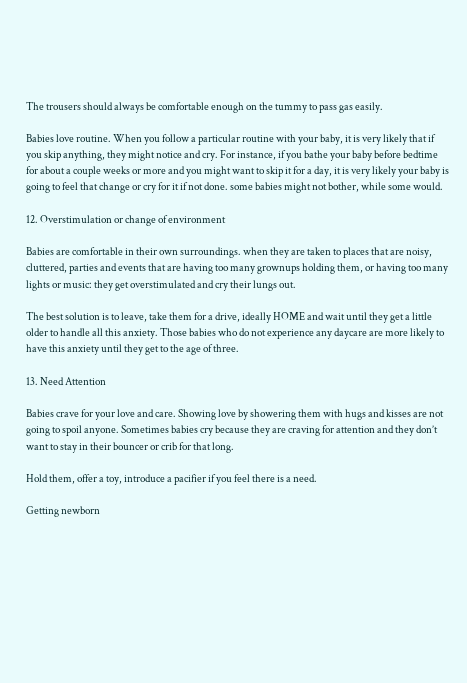The trousers should always be comfortable enough on the tummy to pass gas easily.

Babies love routine. When you follow a particular routine with your baby, it is very likely that if you skip anything, they might notice and cry. For instance, if you bathe your baby before bedtime for about a couple weeks or more and you might want to skip it for a day, it is very likely your baby is going to feel that change or cry for it if not done. some babies might not bother, while some would.

12. Overstimulation or change of environment

Babies are comfortable in their own surroundings. when they are taken to places that are noisy, cluttered, parties and events that are having too many grownups holding them, or having too many lights or music: they get overstimulated and cry their lungs out.

The best solution is to leave, take them for a drive, ideally HOME and wait until they get a little older to handle all this anxiety. Those babies who do not experience any daycare are more likely to have this anxiety until they get to the age of three.

13. Need Attention

Babies crave for your love and care. Showing love by showering them with hugs and kisses are not going to spoil anyone. Sometimes babies cry because they are craving for attention and they don’t want to stay in their bouncer or crib for that long.

Hold them, offer a toy, introduce a pacifier if you feel there is a need.

Getting newborn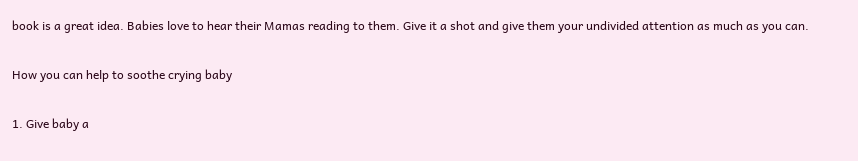book is a great idea. Babies love to hear their Mamas reading to them. Give it a shot and give them your undivided attention as much as you can.

How you can help to soothe crying baby

1. Give baby a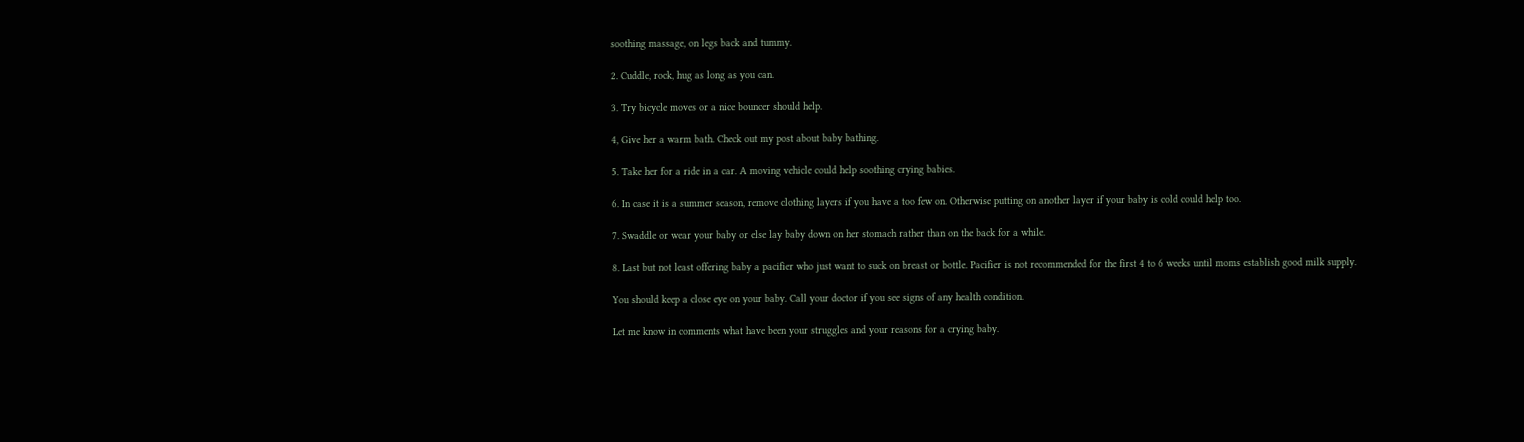soothing massage, on legs back and tummy.

2. Cuddle, rock, hug as long as you can.

3. Try bicycle moves or a nice bouncer should help.

4, Give her a warm bath. Check out my post about baby bathing.

5. Take her for a ride in a car. A moving vehicle could help soothing crying babies.

6. In case it is a summer season, remove clothing layers if you have a too few on. Otherwise putting on another layer if your baby is cold could help too.

7. Swaddle or wear your baby or else lay baby down on her stomach rather than on the back for a while.

8. Last but not least offering baby a pacifier who just want to suck on breast or bottle. Pacifier is not recommended for the first 4 to 6 weeks until moms establish good milk supply.

You should keep a close eye on your baby. Call your doctor if you see signs of any health condition.

Let me know in comments what have been your struggles and your reasons for a crying baby.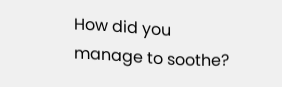How did you manage to soothe?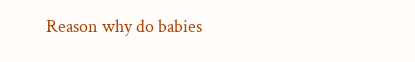Reason why do babies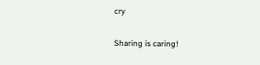cry

Sharing is caring!